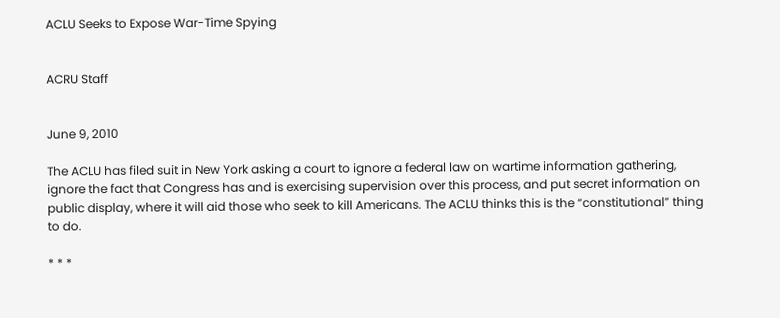ACLU Seeks to Expose War-Time Spying


ACRU Staff


June 9, 2010

The ACLU has filed suit in New York asking a court to ignore a federal law on wartime information gathering, ignore the fact that Congress has and is exercising supervision over this process, and put secret information on public display, where it will aid those who seek to kill Americans. The ACLU thinks this is the “constitutional” thing to do.

* * *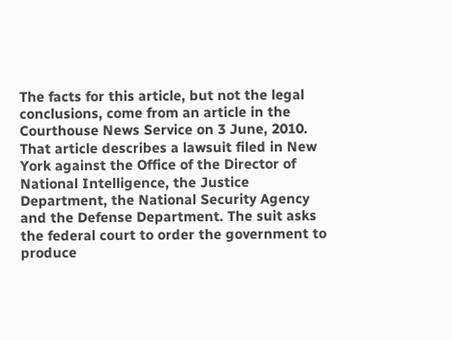The facts for this article, but not the legal conclusions, come from an article in the Courthouse News Service on 3 June, 2010. That article describes a lawsuit filed in New York against the Office of the Director of National Intelligence, the Justice Department, the National Security Agency and the Defense Department. The suit asks the federal court to order the government to produce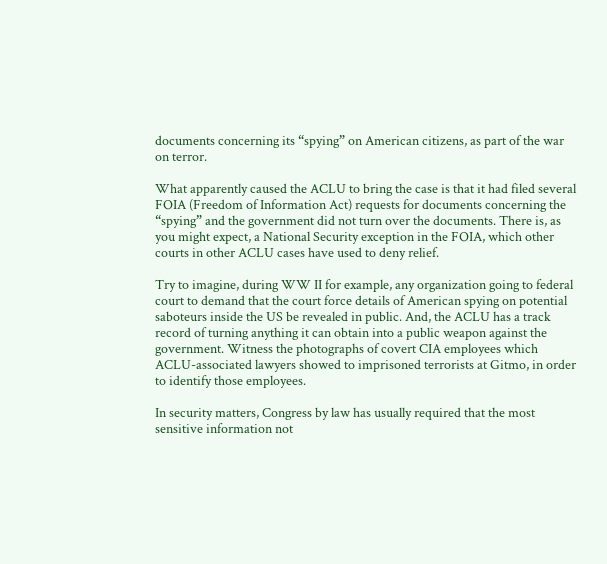documents concerning its “spying” on American citizens, as part of the war on terror.

What apparently caused the ACLU to bring the case is that it had filed several FOIA (Freedom of Information Act) requests for documents concerning the “spying” and the government did not turn over the documents. There is, as you might expect, a National Security exception in the FOIA, which other courts in other ACLU cases have used to deny relief.

Try to imagine, during WW II for example, any organization going to federal court to demand that the court force details of American spying on potential saboteurs inside the US be revealed in public. And, the ACLU has a track record of turning anything it can obtain into a public weapon against the government. Witness the photographs of covert CIA employees which ACLU-associated lawyers showed to imprisoned terrorists at Gitmo, in order to identify those employees.

In security matters, Congress by law has usually required that the most sensitive information not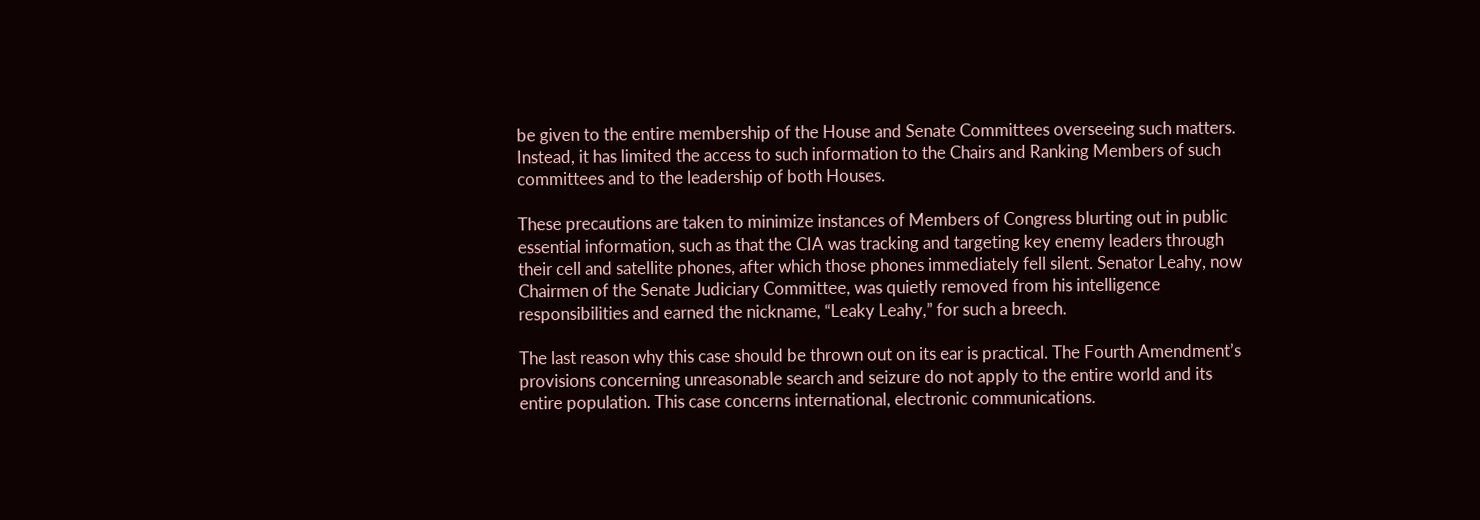be given to the entire membership of the House and Senate Committees overseeing such matters. Instead, it has limited the access to such information to the Chairs and Ranking Members of such committees and to the leadership of both Houses.

These precautions are taken to minimize instances of Members of Congress blurting out in public essential information, such as that the CIA was tracking and targeting key enemy leaders through their cell and satellite phones, after which those phones immediately fell silent. Senator Leahy, now Chairmen of the Senate Judiciary Committee, was quietly removed from his intelligence responsibilities and earned the nickname, “Leaky Leahy,” for such a breech.

The last reason why this case should be thrown out on its ear is practical. The Fourth Amendment’s provisions concerning unreasonable search and seizure do not apply to the entire world and its entire population. This case concerns international, electronic communications.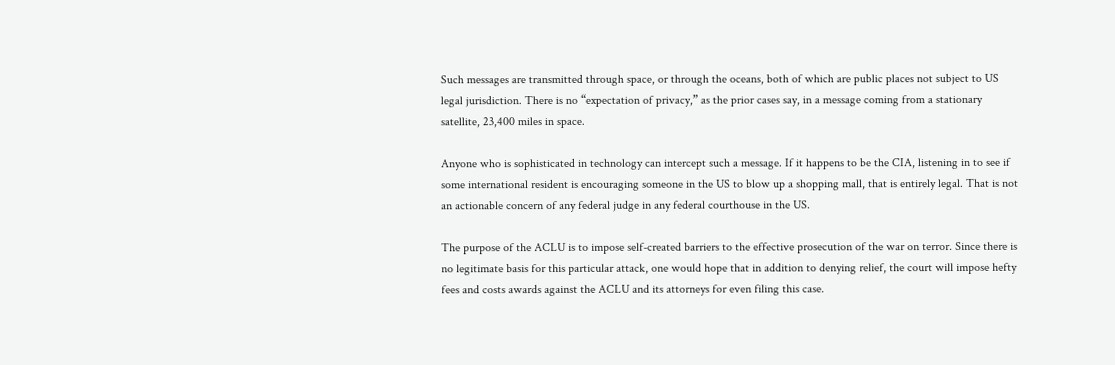Such messages are transmitted through space, or through the oceans, both of which are public places not subject to US legal jurisdiction. There is no “expectation of privacy,” as the prior cases say, in a message coming from a stationary satellite, 23,400 miles in space.

Anyone who is sophisticated in technology can intercept such a message. If it happens to be the CIA, listening in to see if some international resident is encouraging someone in the US to blow up a shopping mall, that is entirely legal. That is not an actionable concern of any federal judge in any federal courthouse in the US.

The purpose of the ACLU is to impose self-created barriers to the effective prosecution of the war on terror. Since there is no legitimate basis for this particular attack, one would hope that in addition to denying relief, the court will impose hefty fees and costs awards against the ACLU and its attorneys for even filing this case.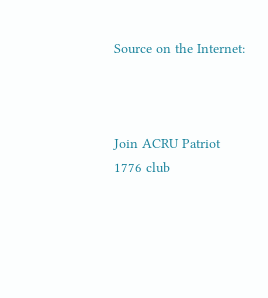Source on the Internet:



Join ACRU Patriot 1776 club